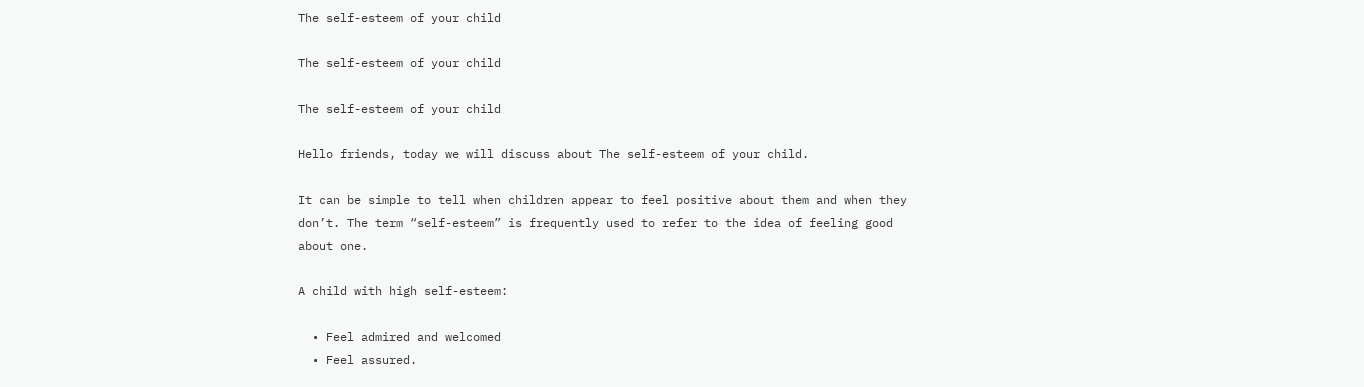The self-esteem of your child

The self-esteem of your child

The self-esteem of your child

Hello friends, today we will discuss about The self-esteem of your child.

It can be simple to tell when children appear to feel positive about them and when they don’t. The term “self-esteem” is frequently used to refer to the idea of feeling good about one.

A child with high self-esteem:

  • Feel admired and welcomed
  • Feel assured.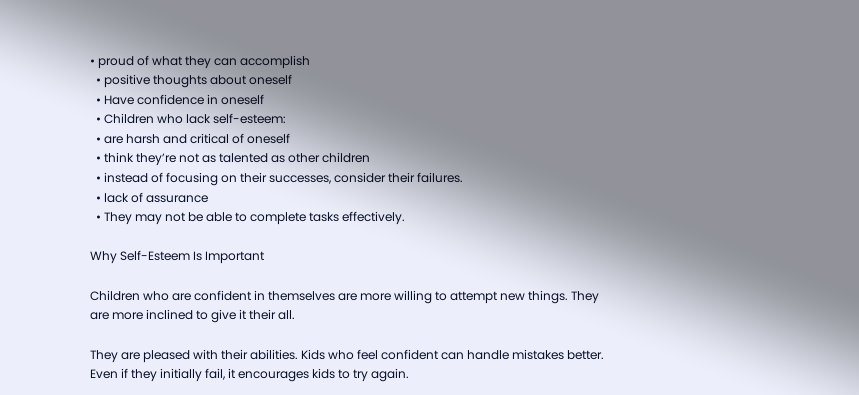• proud of what they can accomplish
  • positive thoughts about oneself
  • Have confidence in oneself
  • Children who lack self-esteem:
  • are harsh and critical of oneself
  • think they’re not as talented as other children
  • instead of focusing on their successes, consider their failures.
  • lack of assurance
  • They may not be able to complete tasks effectively.

Why Self-Esteem Is Important

Children who are confident in themselves are more willing to attempt new things. They are more inclined to give it their all.

They are pleased with their abilities. Kids who feel confident can handle mistakes better. Even if they initially fail, it encourages kids to try again.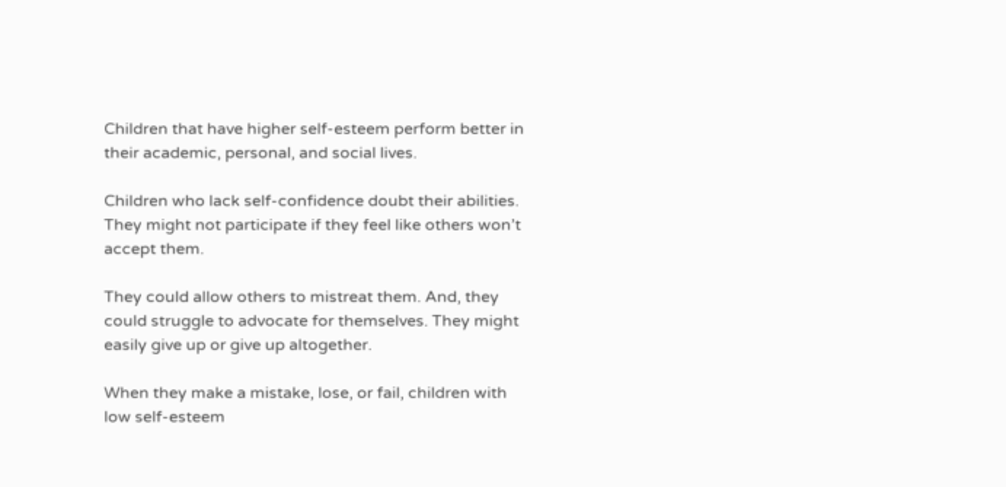Children that have higher self-esteem perform better in their academic, personal, and social lives.

Children who lack self-confidence doubt their abilities. They might not participate if they feel like others won’t accept them.

They could allow others to mistreat them. And, they could struggle to advocate for themselves. They might easily give up or give up altogether.

When they make a mistake, lose, or fail, children with low self-esteem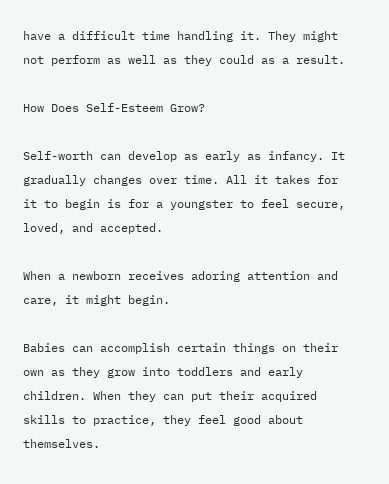have a difficult time handling it. They might not perform as well as they could as a result.

How Does Self-Esteem Grow?

Self-worth can develop as early as infancy. It gradually changes over time. All it takes for it to begin is for a youngster to feel secure, loved, and accepted.

When a newborn receives adoring attention and care, it might begin.

Babies can accomplish certain things on their own as they grow into toddlers and early children. When they can put their acquired skills to practice, they feel good about themselves.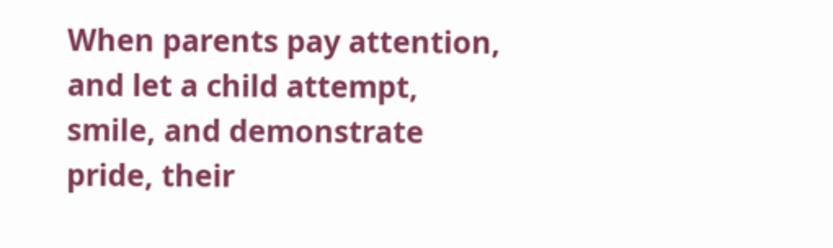When parents pay attention, and let a child attempt, smile, and demonstrate pride, their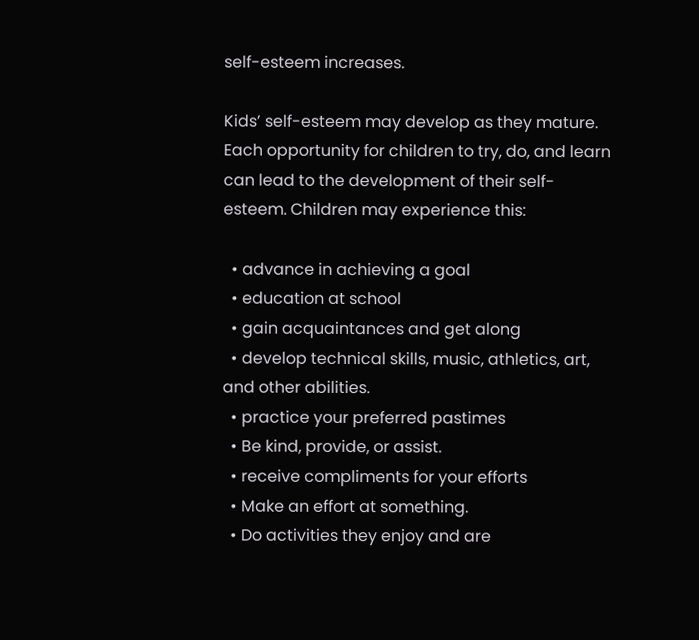self-esteem increases.

Kids’ self-esteem may develop as they mature. Each opportunity for children to try, do, and learn can lead to the development of their self-esteem. Children may experience this:

  • advance in achieving a goal
  • education at school
  • gain acquaintances and get along
  • develop technical skills, music, athletics, art, and other abilities.
  • practice your preferred pastimes
  • Be kind, provide, or assist.
  • receive compliments for your efforts
  • Make an effort at something.
  • Do activities they enjoy and are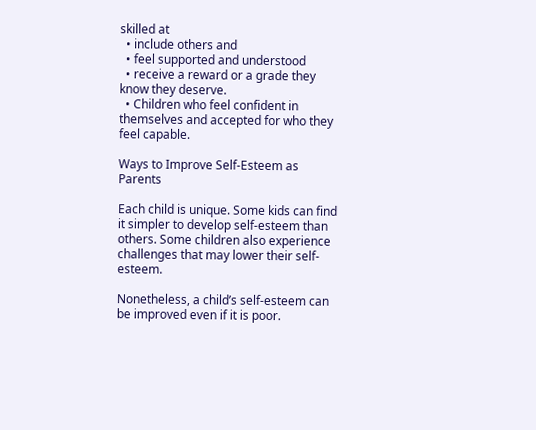skilled at
  • include others and
  • feel supported and understood
  • receive a reward or a grade they know they deserve.
  • Children who feel confident in themselves and accepted for who they feel capable.

Ways to Improve Self-Esteem as Parents

Each child is unique. Some kids can find it simpler to develop self-esteem than others. Some children also experience challenges that may lower their self-esteem.

Nonetheless, a child’s self-esteem can be improved even if it is poor.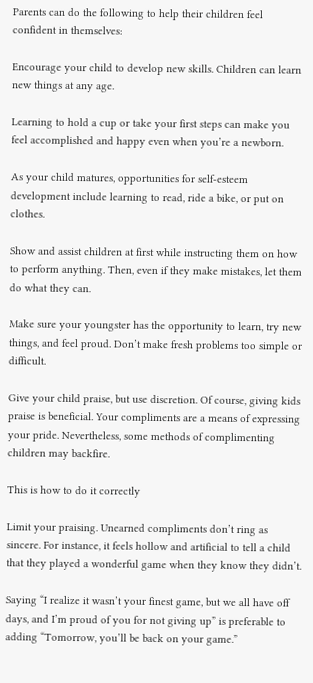Parents can do the following to help their children feel confident in themselves:

Encourage your child to develop new skills. Children can learn new things at any age.

Learning to hold a cup or take your first steps can make you feel accomplished and happy even when you’re a newborn.

As your child matures, opportunities for self-esteem development include learning to read, ride a bike, or put on clothes.

Show and assist children at first while instructing them on how to perform anything. Then, even if they make mistakes, let them do what they can.

Make sure your youngster has the opportunity to learn, try new things, and feel proud. Don’t make fresh problems too simple or difficult.

Give your child praise, but use discretion. Of course, giving kids praise is beneficial. Your compliments are a means of expressing your pride. Nevertheless, some methods of complimenting children may backfire.

This is how to do it correctly

Limit your praising. Unearned compliments don’t ring as sincere. For instance, it feels hollow and artificial to tell a child that they played a wonderful game when they know they didn’t.

Saying “I realize it wasn’t your finest game, but we all have off days, and I’m proud of you for not giving up” is preferable to adding “Tomorrow, you’ll be back on your game.”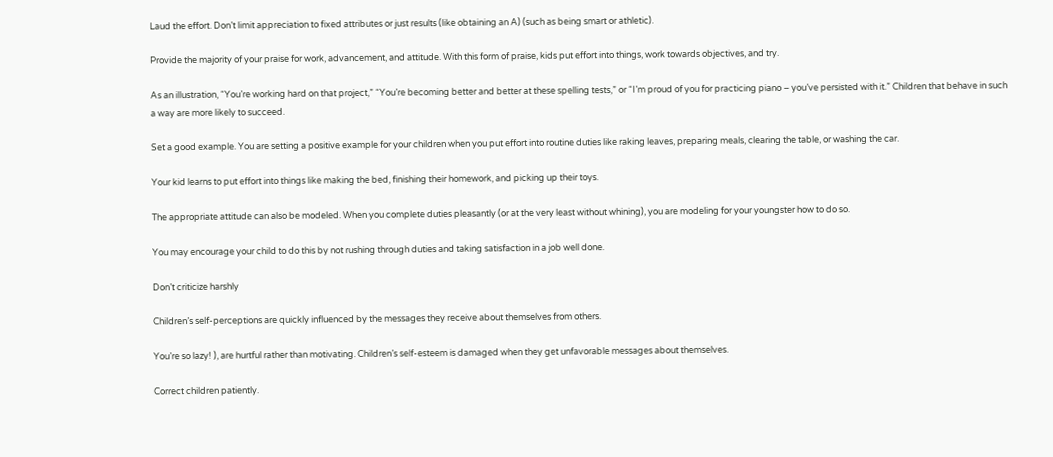Laud the effort. Don’t limit appreciation to fixed attributes or just results (like obtaining an A) (such as being smart or athletic).

Provide the majority of your praise for work, advancement, and attitude. With this form of praise, kids put effort into things, work towards objectives, and try.

As an illustration, “You’re working hard on that project,” “You’re becoming better and better at these spelling tests,” or “I’m proud of you for practicing piano – you’ve persisted with it.” Children that behave in such a way are more likely to succeed.

Set a good example. You are setting a positive example for your children when you put effort into routine duties like raking leaves, preparing meals, clearing the table, or washing the car.

Your kid learns to put effort into things like making the bed, finishing their homework, and picking up their toys.

The appropriate attitude can also be modeled. When you complete duties pleasantly (or at the very least without whining), you are modeling for your youngster how to do so.

You may encourage your child to do this by not rushing through duties and taking satisfaction in a job well done.

Don’t criticize harshly

Children’s self-perceptions are quickly influenced by the messages they receive about themselves from others.

You’re so lazy! ), are hurtful rather than motivating. Children’s self-esteem is damaged when they get unfavorable messages about themselves.

Correct children patiently.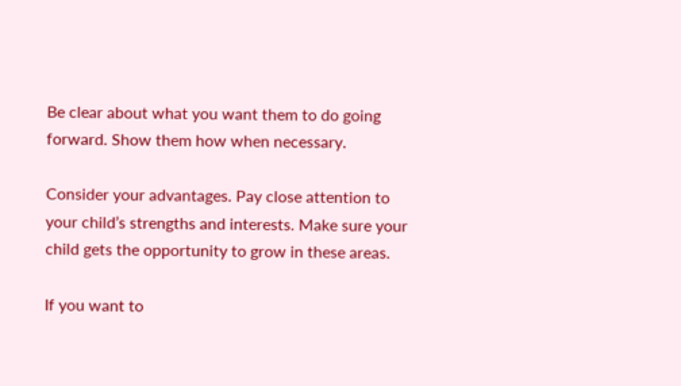Be clear about what you want them to do going forward. Show them how when necessary.

Consider your advantages. Pay close attention to your child’s strengths and interests. Make sure your child gets the opportunity to grow in these areas.

If you want to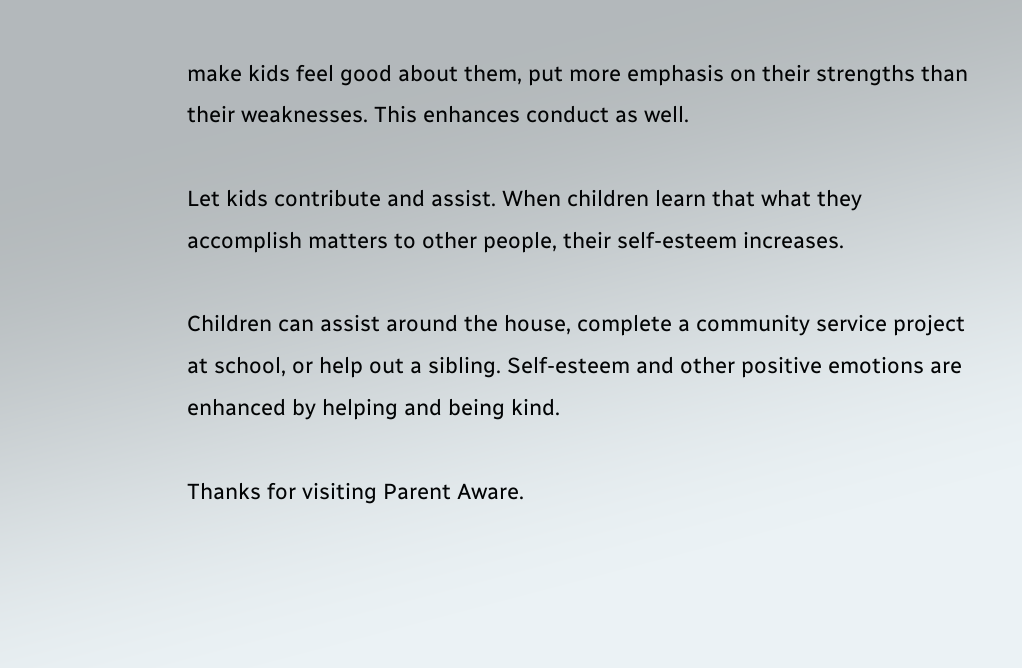make kids feel good about them, put more emphasis on their strengths than their weaknesses. This enhances conduct as well.

Let kids contribute and assist. When children learn that what they accomplish matters to other people, their self-esteem increases.

Children can assist around the house, complete a community service project at school, or help out a sibling. Self-esteem and other positive emotions are enhanced by helping and being kind.

Thanks for visiting Parent Aware.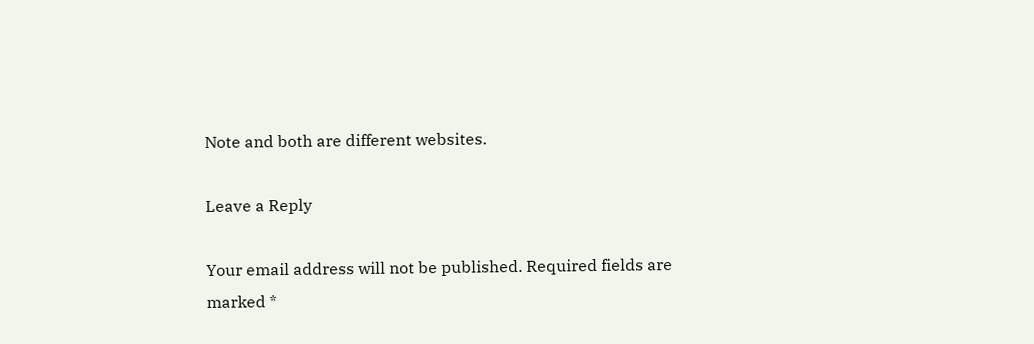Note and both are different websites.

Leave a Reply

Your email address will not be published. Required fields are marked *